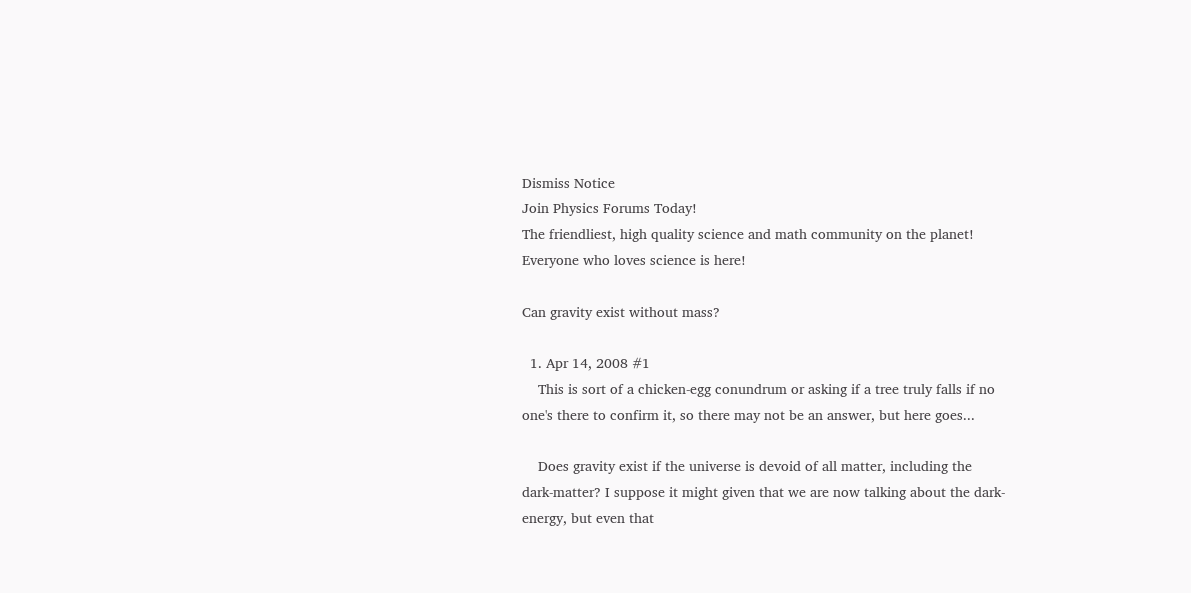Dismiss Notice
Join Physics Forums Today!
The friendliest, high quality science and math community on the planet! Everyone who loves science is here!

Can gravity exist without mass?

  1. Apr 14, 2008 #1
    This is sort of a chicken-egg conundrum or asking if a tree truly falls if no one's there to confirm it, so there may not be an answer, but here goes...

    Does gravity exist if the universe is devoid of all matter, including the dark-matter? I suppose it might given that we are now talking about the dark-energy, but even that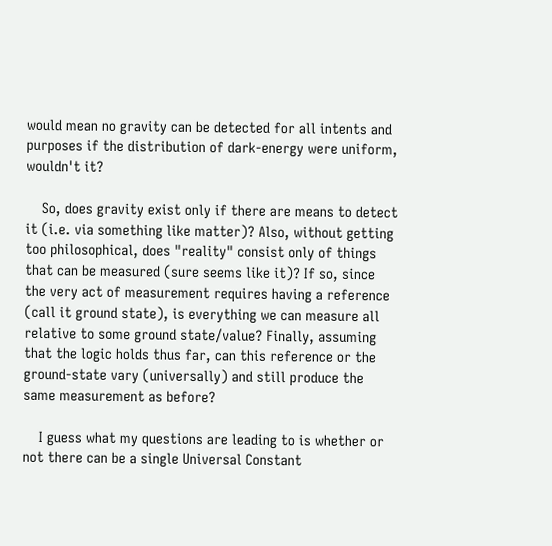would mean no gravity can be detected for all intents and purposes if the distribution of dark-energy were uniform, wouldn't it?

    So, does gravity exist only if there are means to detect it (i.e. via something like matter)? Also, without getting too philosophical, does "reality" consist only of things that can be measured (sure seems like it)? If so, since the very act of measurement requires having a reference (call it ground state), is everything we can measure all relative to some ground state/value? Finally, assuming that the logic holds thus far, can this reference or the ground-state vary (universally) and still produce the same measurement as before?

    I guess what my questions are leading to is whether or not there can be a single Universal Constant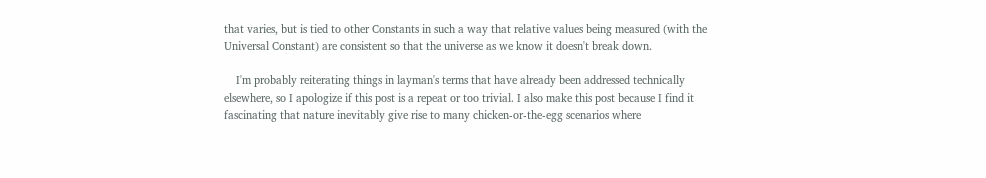that varies, but is tied to other Constants in such a way that relative values being measured (with the Universal Constant) are consistent so that the universe as we know it doesn't break down.

    I'm probably reiterating things in layman's terms that have already been addressed technically elsewhere, so I apologize if this post is a repeat or too trivial. I also make this post because I find it fascinating that nature inevitably give rise to many chicken-or-the-egg scenarios where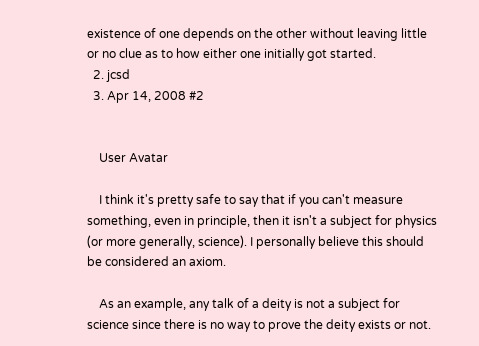existence of one depends on the other without leaving little or no clue as to how either one initially got started.
  2. jcsd
  3. Apr 14, 2008 #2


    User Avatar

    I think it's pretty safe to say that if you can't measure something, even in principle, then it isn't a subject for physics (or more generally, science). I personally believe this should be considered an axiom.

    As an example, any talk of a deity is not a subject for science since there is no way to prove the deity exists or not.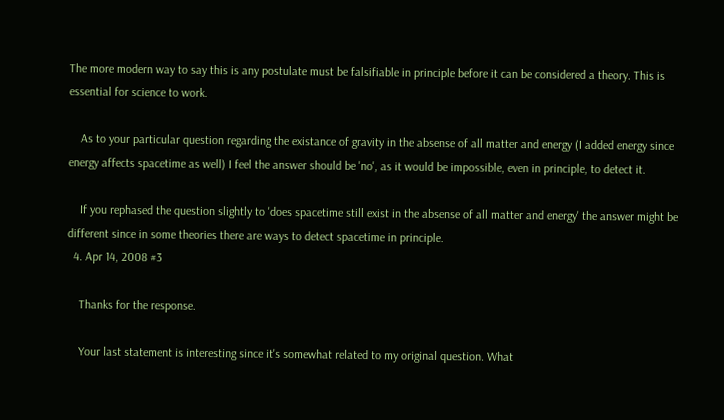The more modern way to say this is any postulate must be falsifiable in principle before it can be considered a theory. This is essential for science to work.

    As to your particular question regarding the existance of gravity in the absense of all matter and energy (I added energy since energy affects spacetime as well) I feel the answer should be 'no', as it would be impossible, even in principle, to detect it.

    If you rephased the question slightly to 'does spacetime still exist in the absense of all matter and energy' the answer might be different since in some theories there are ways to detect spacetime in principle.
  4. Apr 14, 2008 #3

    Thanks for the response.

    Your last statement is interesting since it's somewhat related to my original question. What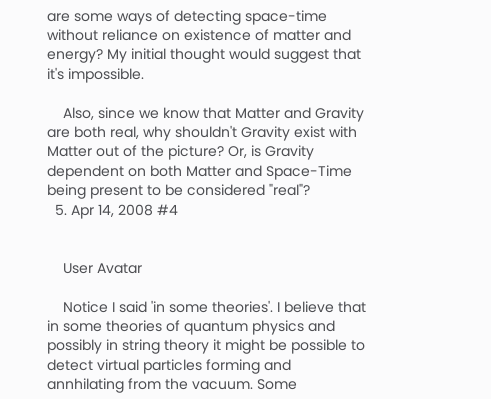are some ways of detecting space-time without reliance on existence of matter and energy? My initial thought would suggest that it's impossible.

    Also, since we know that Matter and Gravity are both real, why shouldn't Gravity exist with Matter out of the picture? Or, is Gravity dependent on both Matter and Space-Time being present to be considered "real"?
  5. Apr 14, 2008 #4


    User Avatar

    Notice I said 'in some theories'. I believe that in some theories of quantum physics and possibly in string theory it might be possible to detect virtual particles forming and annhilating from the vacuum. Some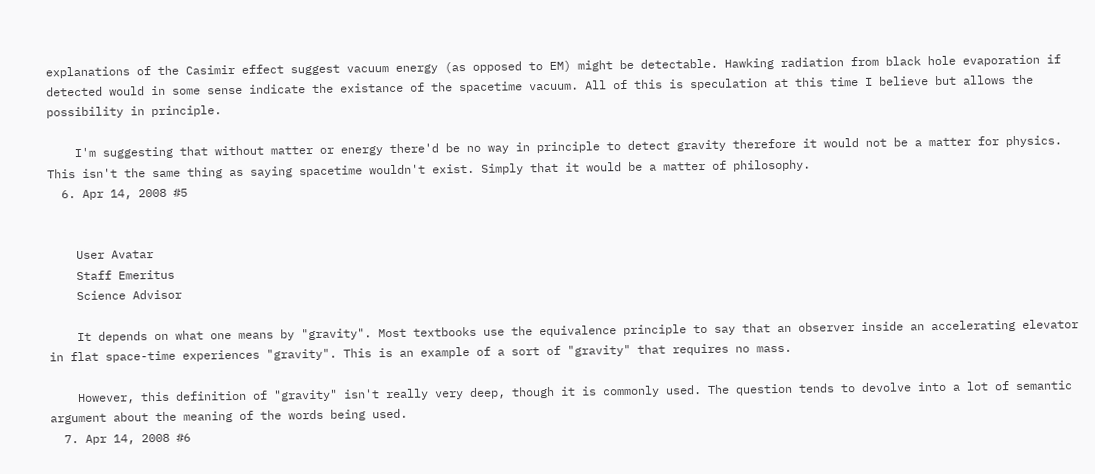explanations of the Casimir effect suggest vacuum energy (as opposed to EM) might be detectable. Hawking radiation from black hole evaporation if detected would in some sense indicate the existance of the spacetime vacuum. All of this is speculation at this time I believe but allows the possibility in principle.

    I'm suggesting that without matter or energy there'd be no way in principle to detect gravity therefore it would not be a matter for physics. This isn't the same thing as saying spacetime wouldn't exist. Simply that it would be a matter of philosophy.
  6. Apr 14, 2008 #5


    User Avatar
    Staff Emeritus
    Science Advisor

    It depends on what one means by "gravity". Most textbooks use the equivalence principle to say that an observer inside an accelerating elevator in flat space-time experiences "gravity". This is an example of a sort of "gravity" that requires no mass.

    However, this definition of "gravity" isn't really very deep, though it is commonly used. The question tends to devolve into a lot of semantic argument about the meaning of the words being used.
  7. Apr 14, 2008 #6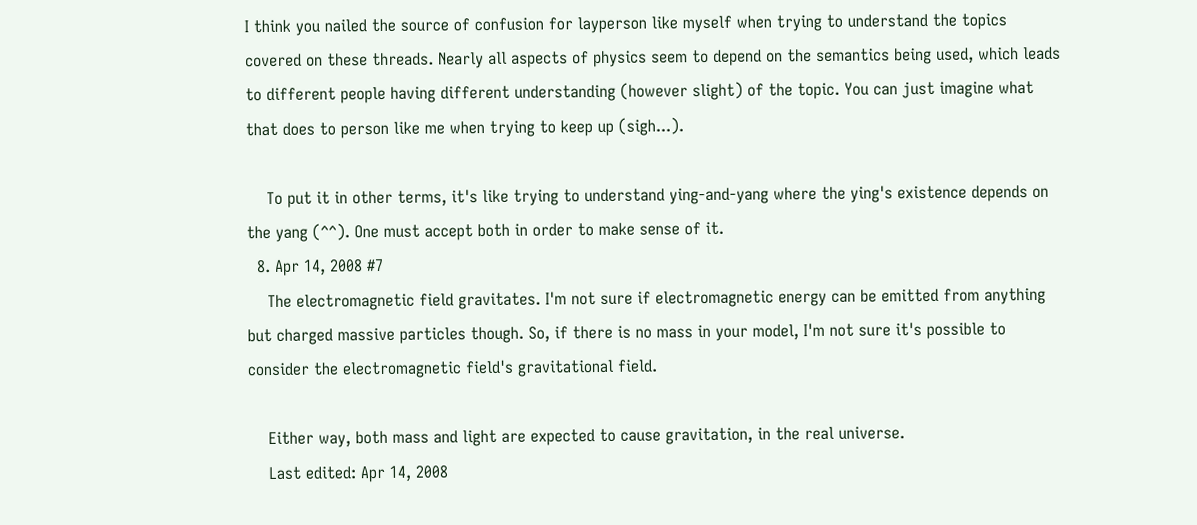I think you nailed the source of confusion for layperson like myself when trying to understand the topics covered on these threads. Nearly all aspects of physics seem to depend on the semantics being used, which leads to different people having different understanding (however slight) of the topic. You can just imagine what that does to person like me when trying to keep up (sigh...).

    To put it in other terms, it's like trying to understand ying-and-yang where the ying's existence depends on the yang (^^). One must accept both in order to make sense of it.
  8. Apr 14, 2008 #7
    The electromagnetic field gravitates. I'm not sure if electromagnetic energy can be emitted from anything but charged massive particles though. So, if there is no mass in your model, I'm not sure it's possible to consider the electromagnetic field's gravitational field.

    Either way, both mass and light are expected to cause gravitation, in the real universe.
    Last edited: Apr 14, 2008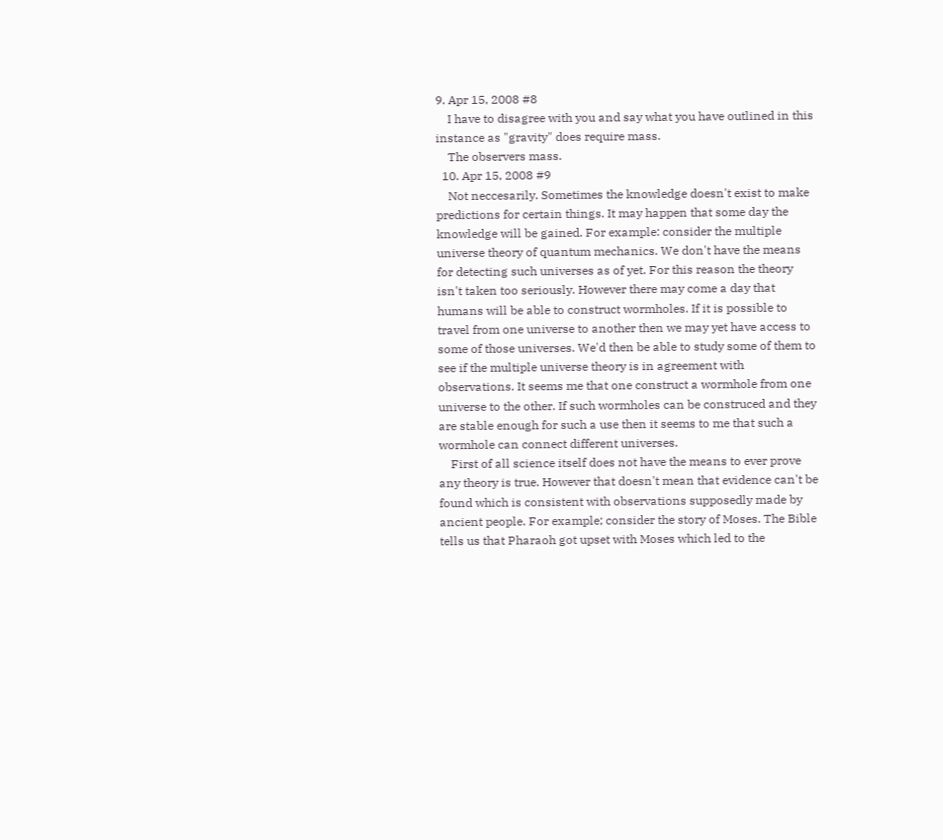9. Apr 15, 2008 #8
    I have to disagree with you and say what you have outlined in this instance as "gravity" does require mass.
    The observers mass.
  10. Apr 15, 2008 #9
    Not neccesarily. Sometimes the knowledge doesn't exist to make predictions for certain things. It may happen that some day the knowledge will be gained. For example: consider the multiple universe theory of quantum mechanics. We don't have the means for detecting such universes as of yet. For this reason the theory isn't taken too seriously. However there may come a day that humans will be able to construct wormholes. If it is possible to travel from one universe to another then we may yet have access to some of those universes. We'd then be able to study some of them to see if the multiple universe theory is in agreement with observations. It seems me that one construct a wormhole from one universe to the other. If such wormholes can be construced and they are stable enough for such a use then it seems to me that such a wormhole can connect different universes.
    First of all science itself does not have the means to ever prove any theory is true. However that doesn't mean that evidence can't be found which is consistent with observations supposedly made by ancient people. For example; consider the story of Moses. The Bible tells us that Pharaoh got upset with Moses which led to the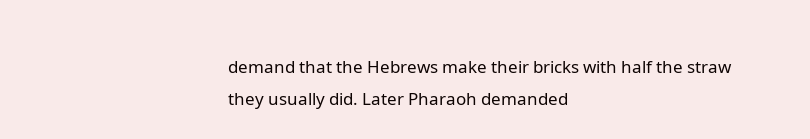demand that the Hebrews make their bricks with half the straw they usually did. Later Pharaoh demanded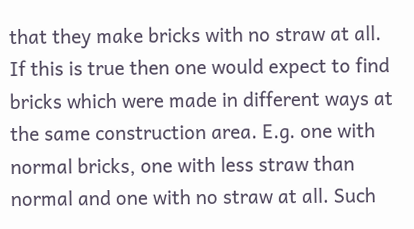that they make bricks with no straw at all. If this is true then one would expect to find bricks which were made in different ways at the same construction area. E.g. one with normal bricks, one with less straw than normal and one with no straw at all. Such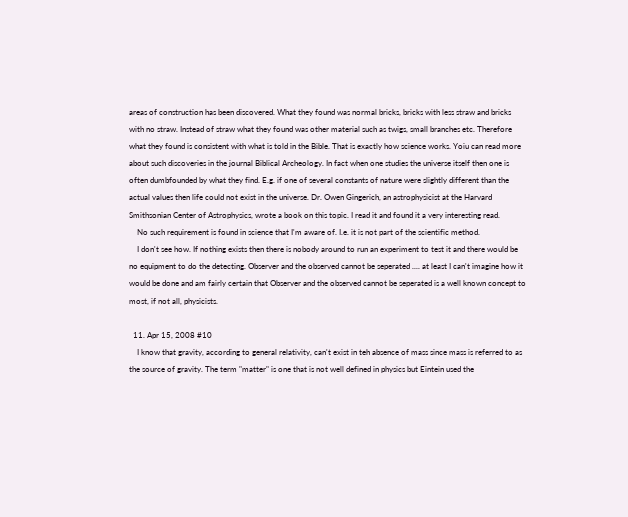areas of construction has been discovered. What they found was normal bricks, bricks with less straw and bricks with no straw. Instead of straw what they found was other material such as twigs, small branches etc. Therefore what they found is consistent with what is told in the Bible. That is exactly how science works. Yoiu can read more about such discoveries in the journal Biblical Archeology. In fact when one studies the universe itself then one is often dumbfounded by what they find. E.g. if one of several constants of nature were slightly different than the actual values then life could not exist in the universe. Dr. Owen Gingerich, an astrophysicist at the Harvard Smithsonian Center of Astrophysics, wrote a book on this topic. I read it and found it a very interesting read.
    No such requirement is found in science that I'm aware of. I.e. it is not part of the scientific method.
    I don't see how. If nothing exists then there is nobody around to run an experiment to test it and there would be no equipment to do the detecting. Observer and the observed cannot be seperated .... at least I can't imagine how it would be done and am fairly certain that Observer and the observed cannot be seperated is a well known concept to most, if not all, physicists.

  11. Apr 15, 2008 #10
    I know that gravity, according to general relativity, can't exist in teh absence of mass since mass is referred to as the source of gravity. The term "matter" is one that is not well defined in physics but Eintein used the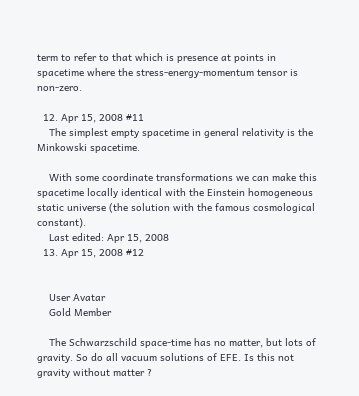term to refer to that which is presence at points in spacetime where the stress-energy-momentum tensor is non-zero.

  12. Apr 15, 2008 #11
    The simplest empty spacetime in general relativity is the Minkowski spacetime.

    With some coordinate transformations we can make this spacetime locally identical with the Einstein homogeneous static universe (the solution with the famous cosmological constant).
    Last edited: Apr 15, 2008
  13. Apr 15, 2008 #12


    User Avatar
    Gold Member

    The Schwarzschild space-time has no matter, but lots of gravity. So do all vacuum solutions of EFE. Is this not gravity without matter ?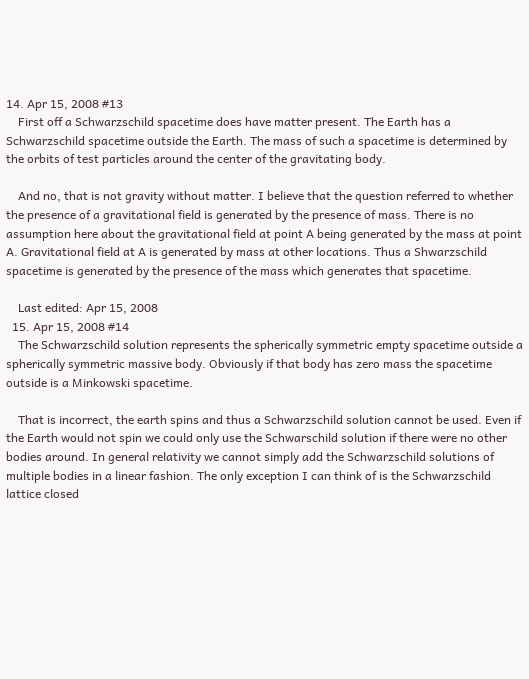14. Apr 15, 2008 #13
    First off a Schwarzschild spacetime does have matter present. The Earth has a Schwarzschild spacetime outside the Earth. The mass of such a spacetime is determined by the orbits of test particles around the center of the gravitating body.

    And no, that is not gravity without matter. I believe that the question referred to whether the presence of a gravitational field is generated by the presence of mass. There is no assumption here about the gravitational field at point A being generated by the mass at point A. Gravitational field at A is generated by mass at other locations. Thus a Shwarzschild spacetime is generated by the presence of the mass which generates that spacetime.

    Last edited: Apr 15, 2008
  15. Apr 15, 2008 #14
    The Schwarzschild solution represents the spherically symmetric empty spacetime outside a spherically symmetric massive body. Obviously if that body has zero mass the spacetime outside is a Minkowski spacetime.

    That is incorrect, the earth spins and thus a Schwarzschild solution cannot be used. Even if the Earth would not spin we could only use the Schwarschild solution if there were no other bodies around. In general relativity we cannot simply add the Schwarzschild solutions of multiple bodies in a linear fashion. The only exception I can think of is the Schwarzschild lattice closed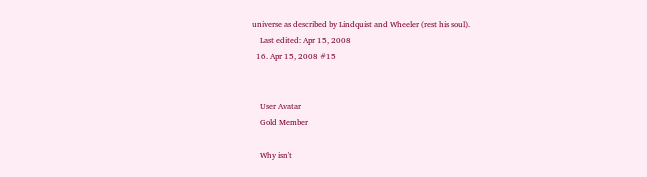universe as described by Lindquist and Wheeler (rest his soul).
    Last edited: Apr 15, 2008
  16. Apr 15, 2008 #15


    User Avatar
    Gold Member

    Why isn't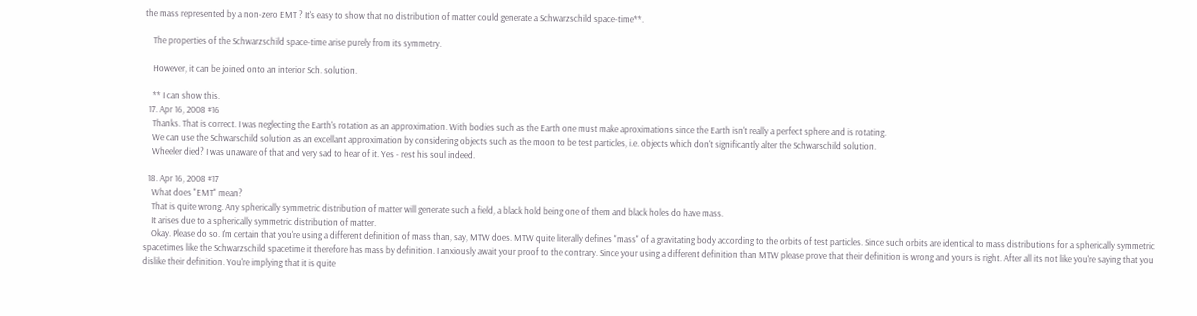the mass represented by a non-zero EMT ? It's easy to show that no distribution of matter could generate a Schwarzschild space-time**.

    The properties of the Schwarzschild space-time arise purely from its symmetry.

    However, it can be joined onto an interior Sch. solution.

    ** I can show this.
  17. Apr 16, 2008 #16
    Thanks. That is correct. I was neglecting the Earth's rotation as an approximation. With bodies such as the Earth one must make aproximations since the Earth isn't really a perfect sphere and is rotating.
    We can use the Schwarschild solution as an excellant approximation by considering objects such as the moon to be test particles, i.e. objects which don't significantly alter the Schwarschild solution.
    Wheeler died? I was unaware of that and very sad to hear of it. Yes - rest his soul indeed.

  18. Apr 16, 2008 #17
    What does "EMT" mean?
    That is quite wrong. Any spherically symmetric distribution of matter will generate such a field, a black hold being one of them and black holes do have mass.
    It arises due to a spherically symmetric distribution of matter.
    Okay. Please do so. I'm certain that you're using a different definition of mass than, say, MTW does. MTW quite literally defines "mass" of a gravitating body according to the orbits of test particles. Since such orbits are identical to mass distributions for a spherically symmetric spacetimes like the Schwarzschild spacetime it therefore has mass by definition. I anxiously await your proof to the contrary. Since your using a different definition than MTW please prove that their definition is wrong and yours is right. After all its not like you're saying that you dislike their definition. You're implying that it is quite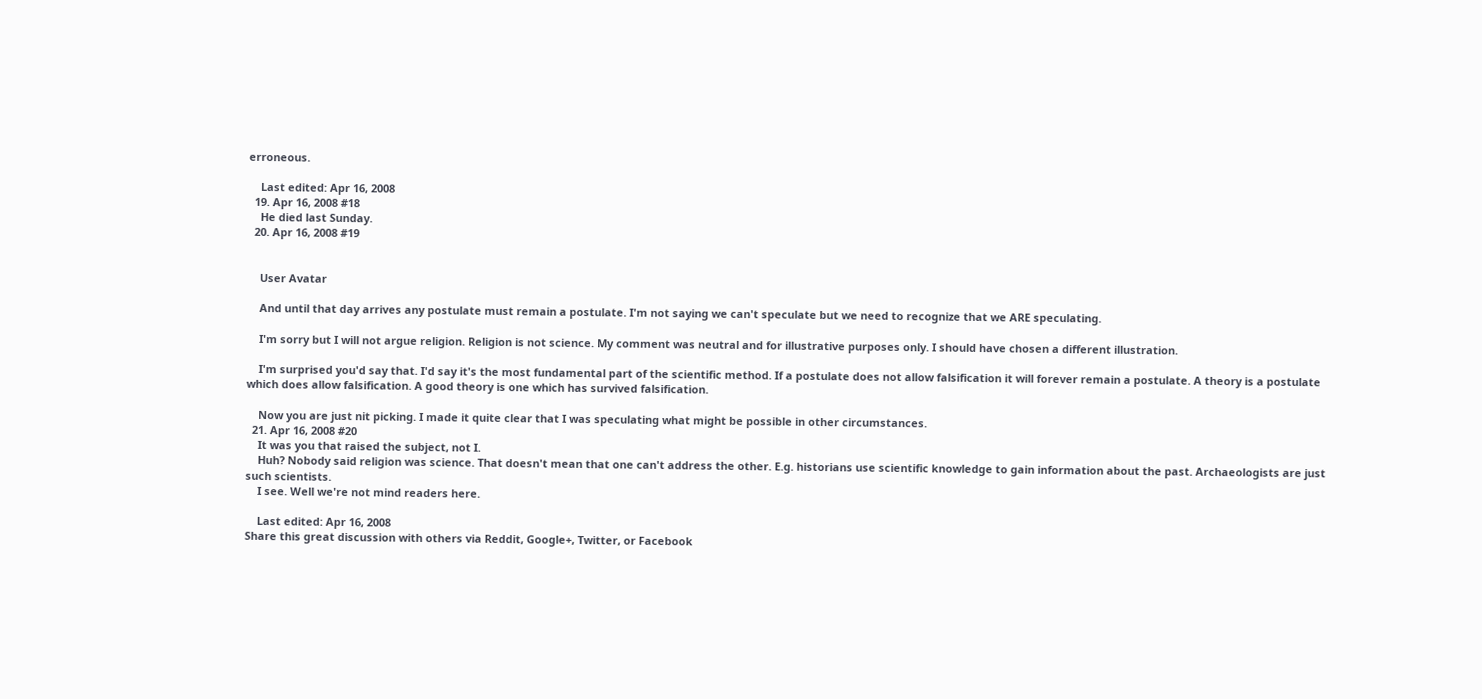erroneous.

    Last edited: Apr 16, 2008
  19. Apr 16, 2008 #18
    He died last Sunday.
  20. Apr 16, 2008 #19


    User Avatar

    And until that day arrives any postulate must remain a postulate. I'm not saying we can't speculate but we need to recognize that we ARE speculating.

    I'm sorry but I will not argue religion. Religion is not science. My comment was neutral and for illustrative purposes only. I should have chosen a different illustration.

    I'm surprised you'd say that. I'd say it's the most fundamental part of the scientific method. If a postulate does not allow falsification it will forever remain a postulate. A theory is a postulate which does allow falsification. A good theory is one which has survived falsification.

    Now you are just nit picking. I made it quite clear that I was speculating what might be possible in other circumstances.
  21. Apr 16, 2008 #20
    It was you that raised the subject, not I.
    Huh? Nobody said religion was science. That doesn't mean that one can't address the other. E.g. historians use scientific knowledge to gain information about the past. Archaeologists are just such scientists.
    I see. Well we're not mind readers here.

    Last edited: Apr 16, 2008
Share this great discussion with others via Reddit, Google+, Twitter, or Facebook